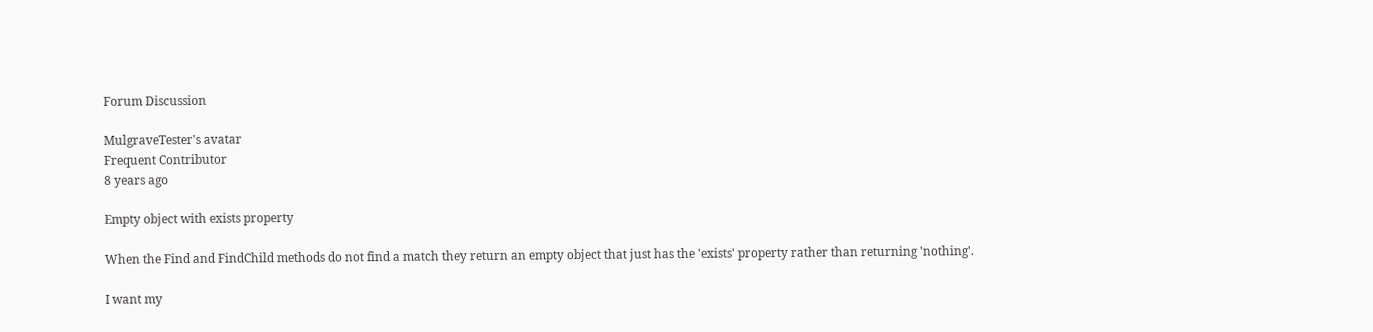Forum Discussion

MulgraveTester's avatar
Frequent Contributor
8 years ago

Empty object with exists property

When the Find and FindChild methods do not find a match they return an empty object that just has the 'exists' property rather than returning 'nothing'.

I want my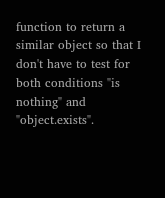function to return a similar object so that I don't have to test for both conditions "is nothing" and "object.exists".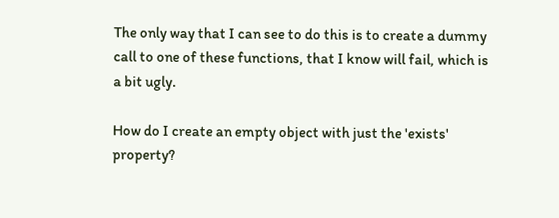The only way that I can see to do this is to create a dummy call to one of these functions, that I know will fail, which is a bit ugly.

How do I create an empty object with just the 'exists' property?